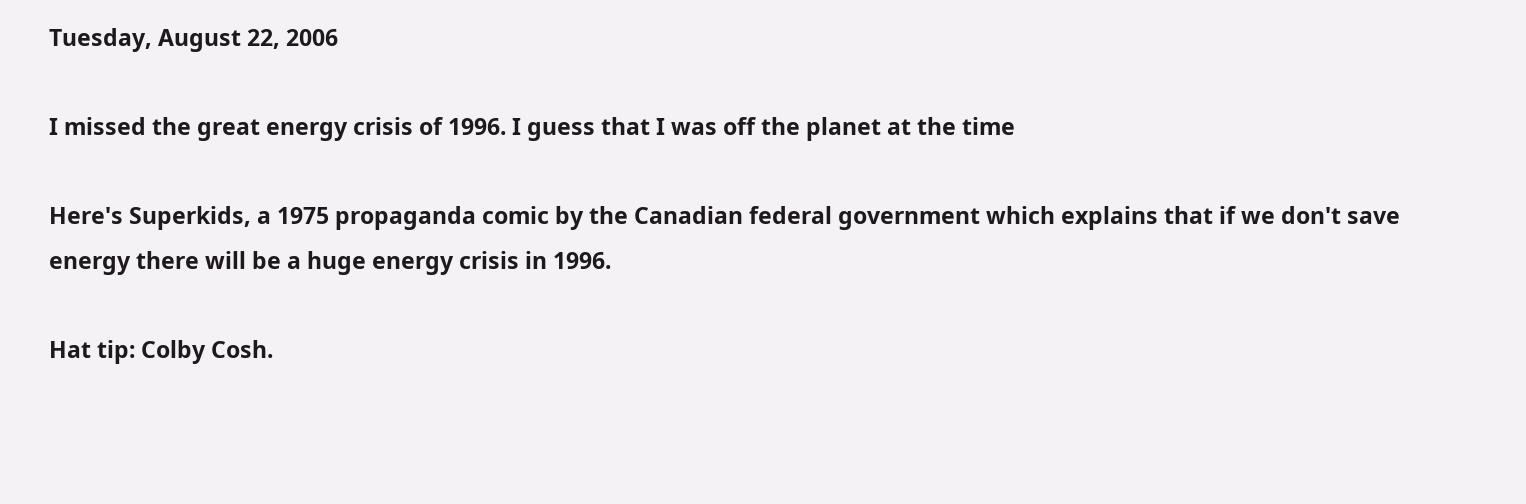Tuesday, August 22, 2006

I missed the great energy crisis of 1996. I guess that I was off the planet at the time

Here's Superkids, a 1975 propaganda comic by the Canadian federal government which explains that if we don't save energy there will be a huge energy crisis in 1996.

Hat tip: Colby Cosh.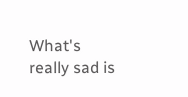What's really sad is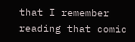that I remember reading that comic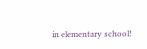in elementary school!